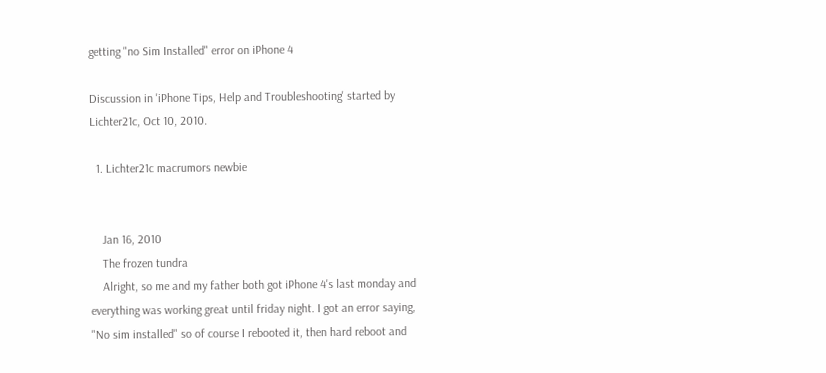getting "no Sim Installed" error on iPhone 4

Discussion in 'iPhone Tips, Help and Troubleshooting' started by Lichter21c, Oct 10, 2010.

  1. Lichter21c macrumors newbie


    Jan 16, 2010
    The frozen tundra
    Alright, so me and my father both got iPhone 4's last monday and everything was working great until friday night. I got an error saying, "No sim installed" so of course I rebooted it, then hard reboot and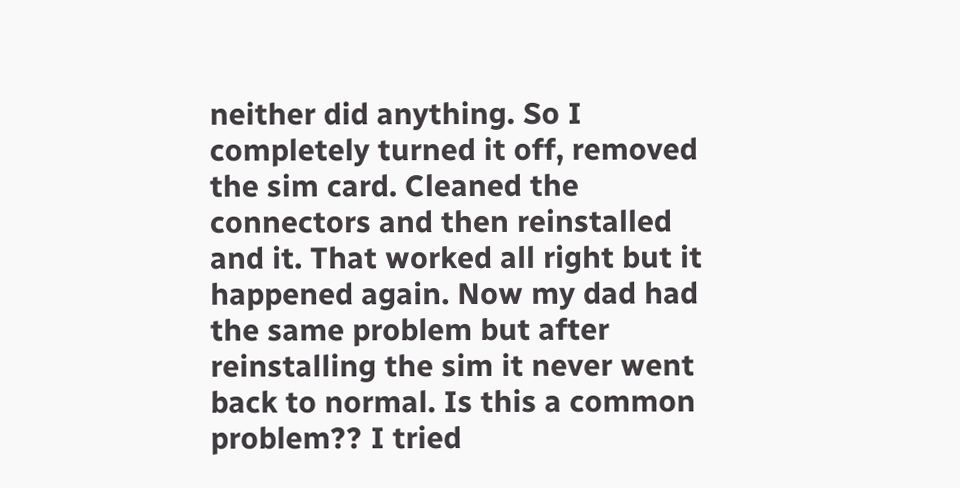neither did anything. So I completely turned it off, removed the sim card. Cleaned the connectors and then reinstalled and it. That worked all right but it happened again. Now my dad had the same problem but after reinstalling the sim it never went back to normal. Is this a common problem?? I tried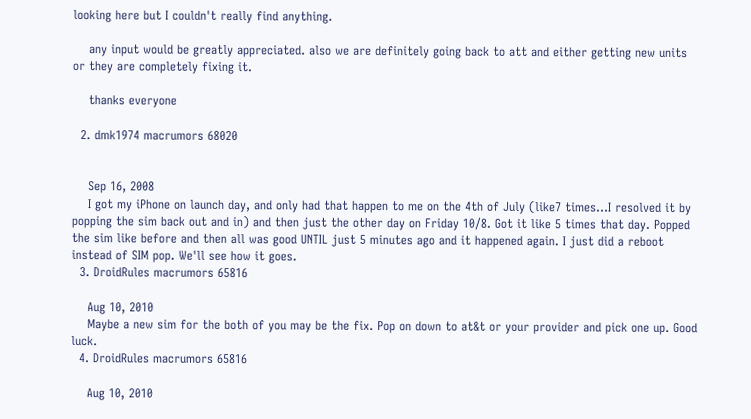looking here but I couldn't really find anything.

    any input would be greatly appreciated. also we are definitely going back to att and either getting new units or they are completely fixing it.

    thanks everyone

  2. dmk1974 macrumors 68020


    Sep 16, 2008
    I got my iPhone on launch day, and only had that happen to me on the 4th of July (like7 times...I resolved it by popping the sim back out and in) and then just the other day on Friday 10/8. Got it like 5 times that day. Popped the sim like before and then all was good UNTIL just 5 minutes ago and it happened again. I just did a reboot instead of SIM pop. We'll see how it goes.
  3. DroidRules macrumors 65816

    Aug 10, 2010
    Maybe a new sim for the both of you may be the fix. Pop on down to at&t or your provider and pick one up. Good luck.
  4. DroidRules macrumors 65816

    Aug 10, 2010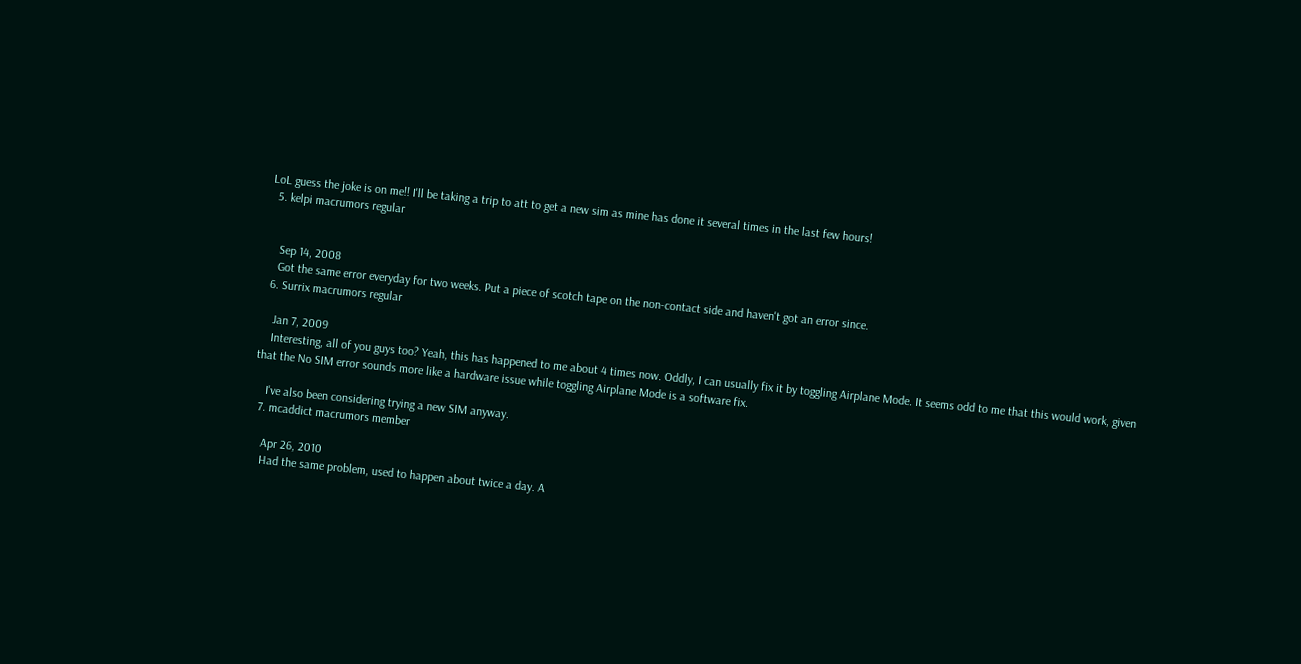LoL guess the joke is on me!! I'll be taking a trip to att to get a new sim as mine has done it several times in the last few hours!
  5. kelpi macrumors regular


    Sep 14, 2008
    Got the same error everyday for two weeks. Put a piece of scotch tape on the non-contact side and haven't got an error since.
  6. Surrix macrumors regular

    Jan 7, 2009
    Interesting, all of you guys too? Yeah, this has happened to me about 4 times now. Oddly, I can usually fix it by toggling Airplane Mode. It seems odd to me that this would work, given that the No SIM error sounds more like a hardware issue while toggling Airplane Mode is a software fix.

    I've also been considering trying a new SIM anyway.
  7. mcaddict macrumors member

    Apr 26, 2010
    Had the same problem, used to happen about twice a day. A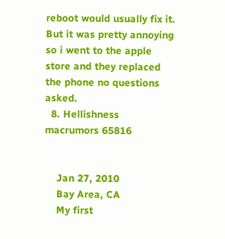reboot would usually fix it. But it was pretty annoying so i went to the apple store and they replaced the phone no questions asked.
  8. Hellishness macrumors 65816


    Jan 27, 2010
    Bay Area, CA
    My first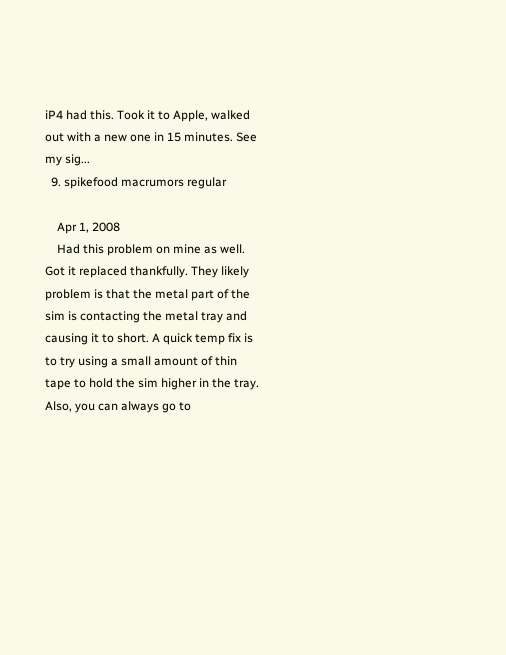iP4 had this. Took it to Apple, walked out with a new one in 15 minutes. See my sig...
  9. spikefood macrumors regular

    Apr 1, 2008
    Had this problem on mine as well. Got it replaced thankfully. They likely problem is that the metal part of the sim is contacting the metal tray and causing it to short. A quick temp fix is to try using a small amount of thin tape to hold the sim higher in the tray. Also, you can always go to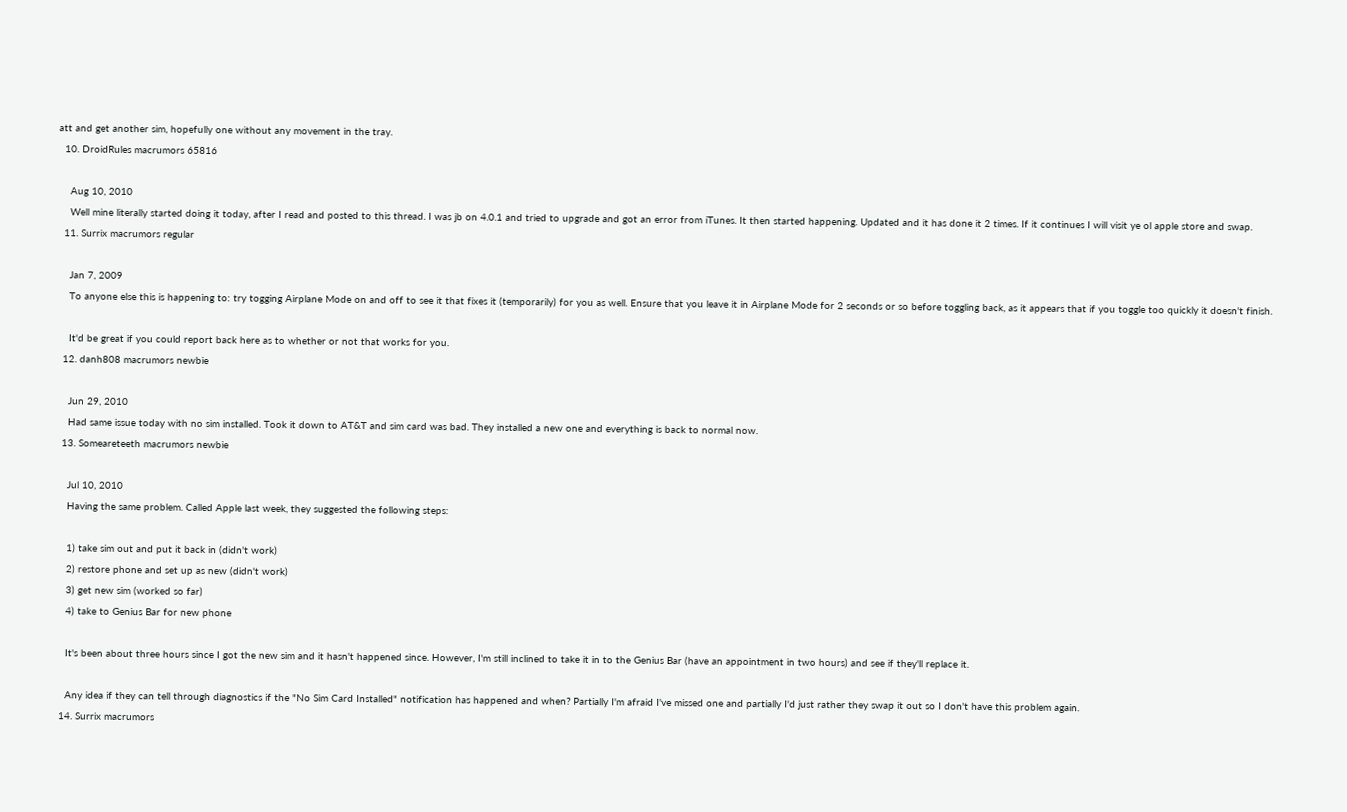att and get another sim, hopefully one without any movement in the tray.
  10. DroidRules macrumors 65816

    Aug 10, 2010
    Well mine literally started doing it today, after I read and posted to this thread. I was jb on 4.0.1 and tried to upgrade and got an error from iTunes. It then started happening. Updated and it has done it 2 times. If it continues I will visit ye ol apple store and swap.
  11. Surrix macrumors regular

    Jan 7, 2009
    To anyone else this is happening to: try togging Airplane Mode on and off to see it that fixes it (temporarily) for you as well. Ensure that you leave it in Airplane Mode for 2 seconds or so before toggling back, as it appears that if you toggle too quickly it doesn't finish.

    It'd be great if you could report back here as to whether or not that works for you.
  12. danh808 macrumors newbie

    Jun 29, 2010
    Had same issue today with no sim installed. Took it down to AT&T and sim card was bad. They installed a new one and everything is back to normal now.
  13. Someareteeth macrumors newbie

    Jul 10, 2010
    Having the same problem. Called Apple last week, they suggested the following steps:

    1) take sim out and put it back in (didn't work)
    2) restore phone and set up as new (didn't work)
    3) get new sim (worked so far)
    4) take to Genius Bar for new phone

    It's been about three hours since I got the new sim and it hasn't happened since. However, I'm still inclined to take it in to the Genius Bar (have an appointment in two hours) and see if they'll replace it.

    Any idea if they can tell through diagnostics if the "No Sim Card Installed" notification has happened and when? Partially I'm afraid I've missed one and partially I'd just rather they swap it out so I don't have this problem again.
  14. Surrix macrumors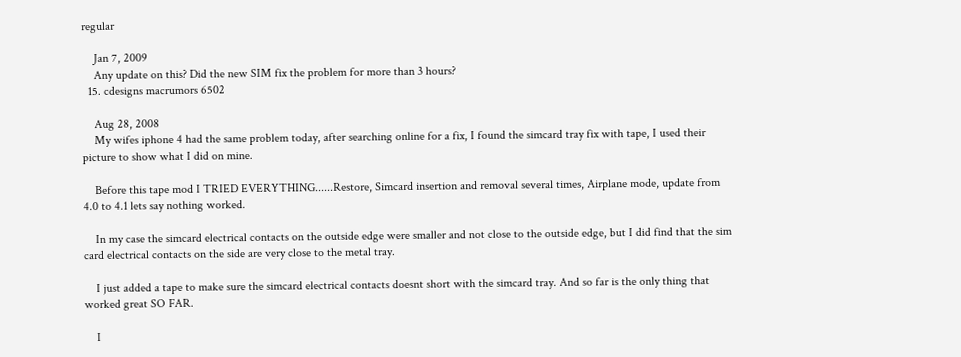regular

    Jan 7, 2009
    Any update on this? Did the new SIM fix the problem for more than 3 hours?
  15. cdesigns macrumors 6502

    Aug 28, 2008
    My wifes iphone 4 had the same problem today, after searching online for a fix, I found the simcard tray fix with tape, I used their picture to show what I did on mine.

    Before this tape mod I TRIED EVERYTHING......Restore, Simcard insertion and removal several times, Airplane mode, update from 4.0 to 4.1 lets say nothing worked.

    In my case the simcard electrical contacts on the outside edge were smaller and not close to the outside edge, but I did find that the sim card electrical contacts on the side are very close to the metal tray.

    I just added a tape to make sure the simcard electrical contacts doesnt short with the simcard tray. And so far is the only thing that worked great SO FAR.

    I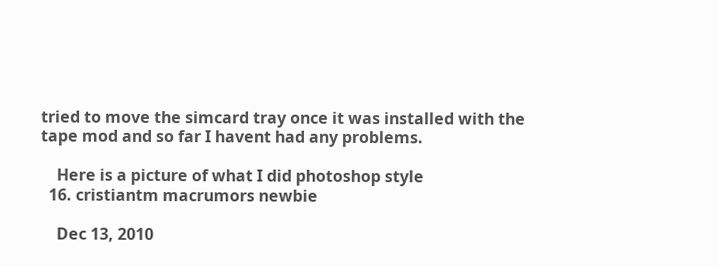tried to move the simcard tray once it was installed with the tape mod and so far I havent had any problems.

    Here is a picture of what I did photoshop style
  16. cristiantm macrumors newbie

    Dec 13, 2010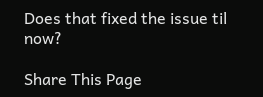Does that fixed the issue til now?

Share This Page